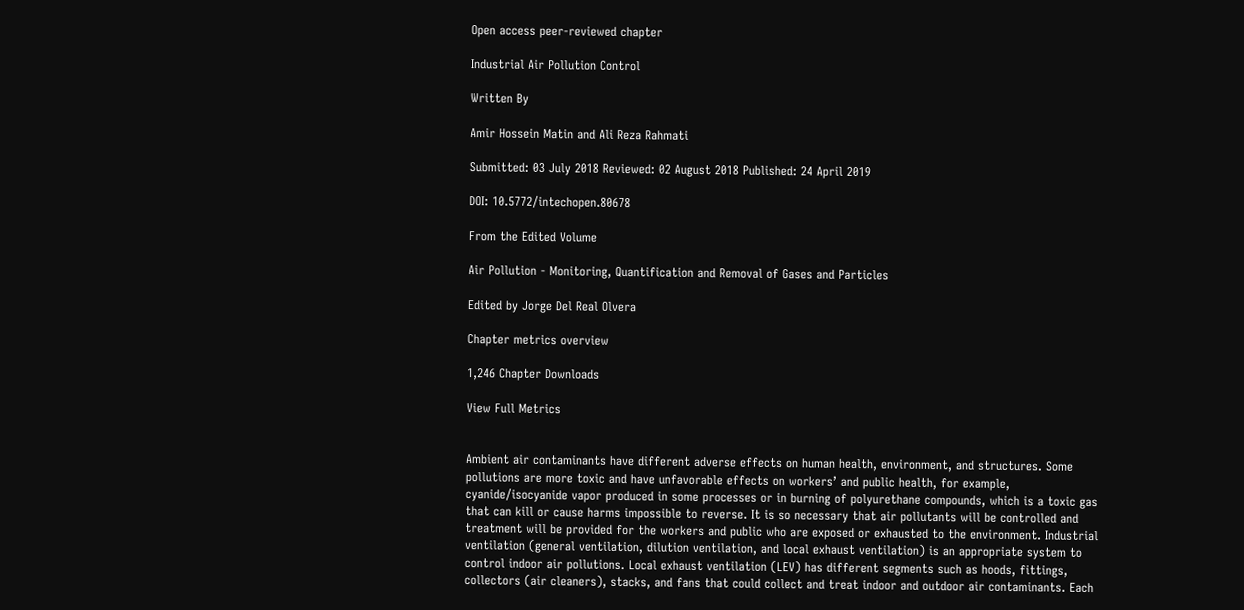Open access peer-reviewed chapter

Industrial Air Pollution Control

Written By

Amir Hossein Matin and Ali Reza Rahmati

Submitted: 03 July 2018 Reviewed: 02 August 2018 Published: 24 April 2019

DOI: 10.5772/intechopen.80678

From the Edited Volume

Air Pollution - Monitoring, Quantification and Removal of Gases and Particles

Edited by Jorge Del Real Olvera

Chapter metrics overview

1,246 Chapter Downloads

View Full Metrics


Ambient air contaminants have different adverse effects on human health, environment, and structures. Some pollutions are more toxic and have unfavorable effects on workers’ and public health, for example, cyanide/isocyanide vapor produced in some processes or in burning of polyurethane compounds, which is a toxic gas that can kill or cause harms impossible to reverse. It is so necessary that air pollutants will be controlled and treatment will be provided for the workers and public who are exposed or exhausted to the environment. Industrial ventilation (general ventilation, dilution ventilation, and local exhaust ventilation) is an appropriate system to control indoor air pollutions. Local exhaust ventilation (LEV) has different segments such as hoods, fittings, collectors (air cleaners), stacks, and fans that could collect and treat indoor and outdoor air contaminants. Each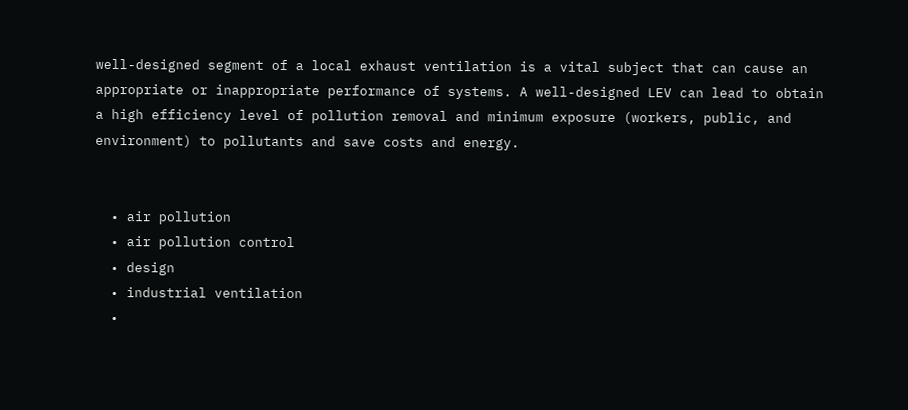well-designed segment of a local exhaust ventilation is a vital subject that can cause an appropriate or inappropriate performance of systems. A well-designed LEV can lead to obtain a high efficiency level of pollution removal and minimum exposure (workers, public, and environment) to pollutants and save costs and energy.


  • air pollution
  • air pollution control
  • design
  • industrial ventilation
  •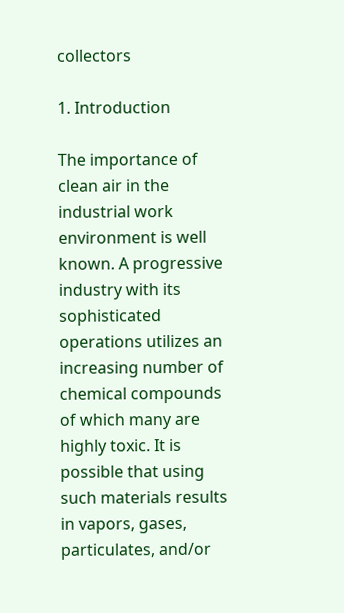collectors

1. Introduction

The importance of clean air in the industrial work environment is well known. A progressive industry with its sophisticated operations utilizes an increasing number of chemical compounds of which many are highly toxic. It is possible that using such materials results in vapors, gases, particulates, and/or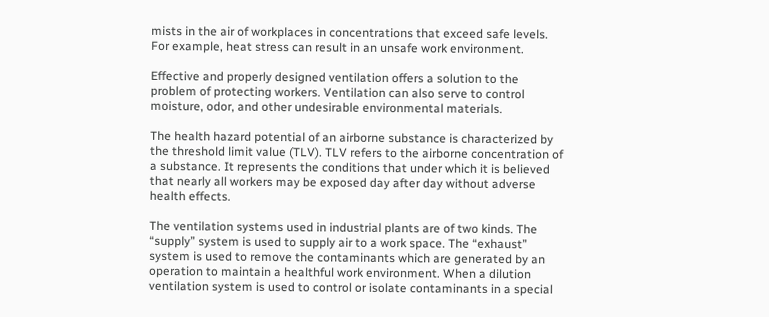mists in the air of workplaces in concentrations that exceed safe levels. For example, heat stress can result in an unsafe work environment.

Effective and properly designed ventilation offers a solution to the problem of protecting workers. Ventilation can also serve to control moisture, odor, and other undesirable environmental materials.

The health hazard potential of an airborne substance is characterized by the threshold limit value (TLV). TLV refers to the airborne concentration of a substance. It represents the conditions that under which it is believed that nearly all workers may be exposed day after day without adverse health effects.

The ventilation systems used in industrial plants are of two kinds. The “supply” system is used to supply air to a work space. The “exhaust” system is used to remove the contaminants which are generated by an operation to maintain a healthful work environment. When a dilution ventilation system is used to control or isolate contaminants in a special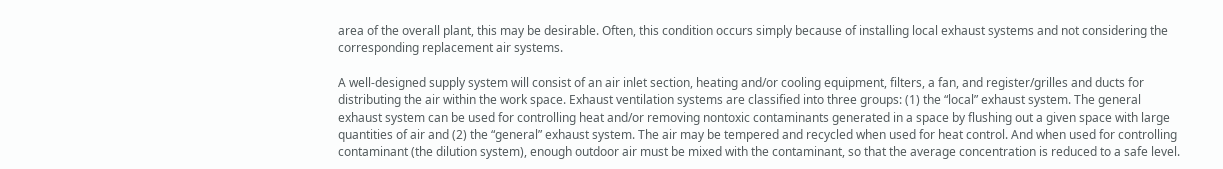area of the overall plant, this may be desirable. Often, this condition occurs simply because of installing local exhaust systems and not considering the corresponding replacement air systems.

A well-designed supply system will consist of an air inlet section, heating and/or cooling equipment, filters, a fan, and register/grilles and ducts for distributing the air within the work space. Exhaust ventilation systems are classified into three groups: (1) the “local” exhaust system. The general exhaust system can be used for controlling heat and/or removing nontoxic contaminants generated in a space by flushing out a given space with large quantities of air and (2) the “general” exhaust system. The air may be tempered and recycled when used for heat control. And when used for controlling contaminant (the dilution system), enough outdoor air must be mixed with the contaminant, so that the average concentration is reduced to a safe level.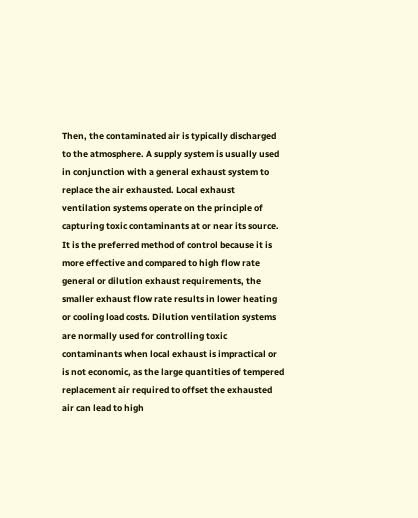Then, the contaminated air is typically discharged to the atmosphere. A supply system is usually used in conjunction with a general exhaust system to replace the air exhausted. Local exhaust ventilation systems operate on the principle of capturing toxic contaminants at or near its source. It is the preferred method of control because it is more effective and compared to high flow rate general or dilution exhaust requirements, the smaller exhaust flow rate results in lower heating or cooling load costs. Dilution ventilation systems are normally used for controlling toxic contaminants when local exhaust is impractical or is not economic, as the large quantities of tempered replacement air required to offset the exhausted air can lead to high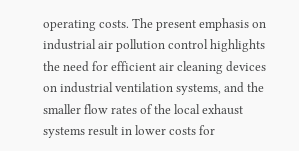operating costs. The present emphasis on industrial air pollution control highlights the need for efficient air cleaning devices on industrial ventilation systems, and the smaller flow rates of the local exhaust systems result in lower costs for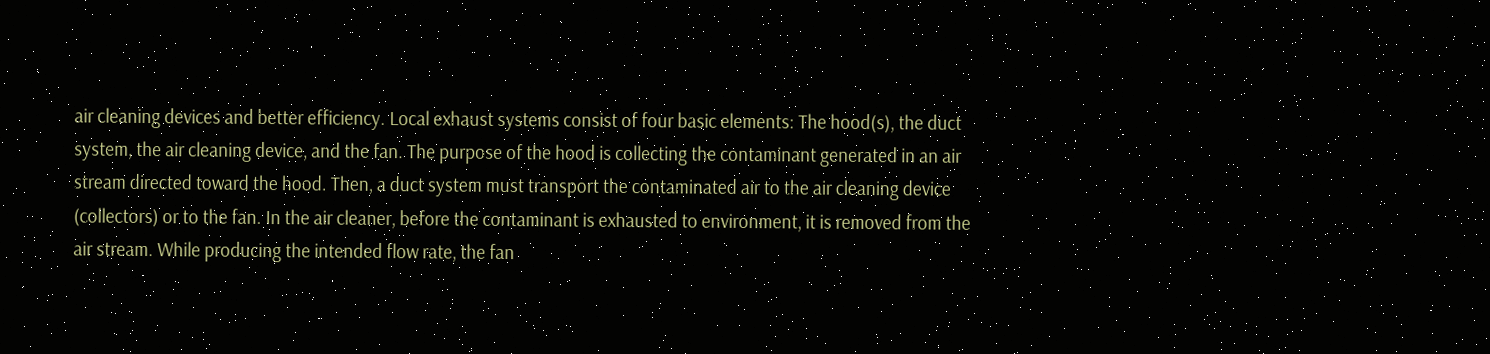air cleaning devices and better efficiency. Local exhaust systems consist of four basic elements: The hood(s), the duct system, the air cleaning device, and the fan. The purpose of the hood is collecting the contaminant generated in an air stream directed toward the hood. Then, a duct system must transport the contaminated air to the air cleaning device (collectors) or to the fan. In the air cleaner, before the contaminant is exhausted to environment, it is removed from the air stream. While producing the intended flow rate, the fan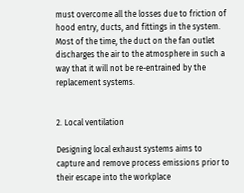must overcome all the losses due to friction of hood entry, ducts, and fittings in the system. Most of the time, the duct on the fan outlet discharges the air to the atmosphere in such a way that it will not be re-entrained by the replacement systems.


2. Local ventilation

Designing local exhaust systems aims to capture and remove process emissions prior to their escape into the workplace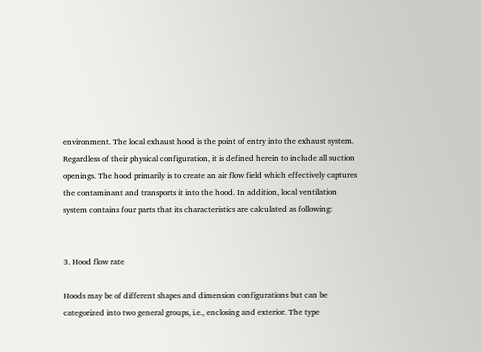environment. The local exhaust hood is the point of entry into the exhaust system. Regardless of their physical configuration, it is defined herein to include all suction openings. The hood primarily is to create an air flow field which effectively captures the contaminant and transports it into the hood. In addition, local ventilation system contains four parts that its characteristics are calculated as following:


3. Hood flow rate

Hoods may be of different shapes and dimension configurations but can be categorized into two general groups, i.e., enclosing and exterior. The type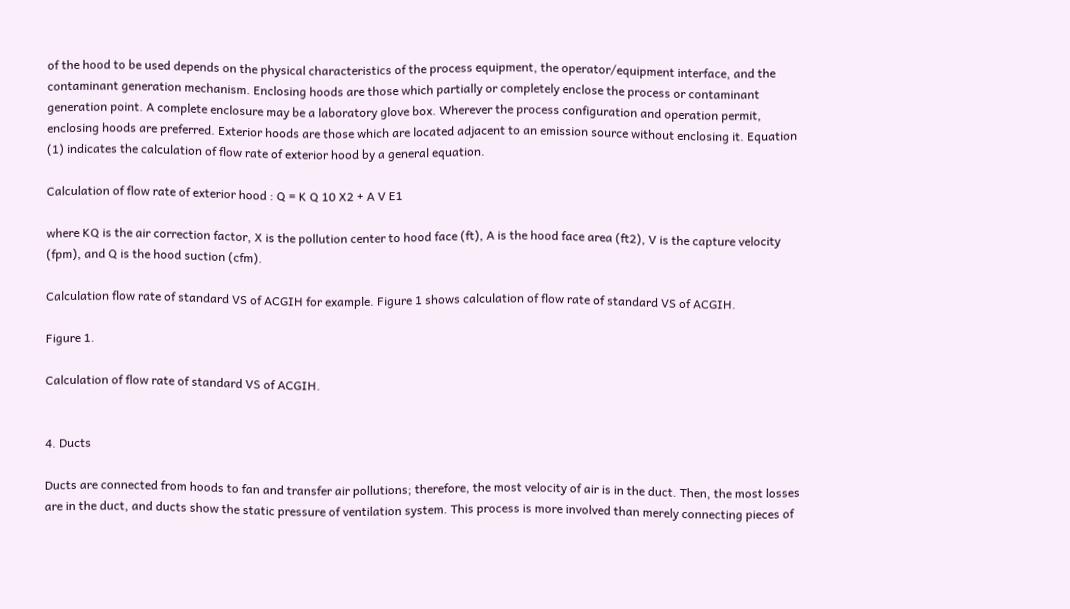of the hood to be used depends on the physical characteristics of the process equipment, the operator/equipment interface, and the contaminant generation mechanism. Enclosing hoods are those which partially or completely enclose the process or contaminant generation point. A complete enclosure may be a laboratory glove box. Wherever the process configuration and operation permit, enclosing hoods are preferred. Exterior hoods are those which are located adjacent to an emission source without enclosing it. Equation (1) indicates the calculation of flow rate of exterior hood by a general equation.

Calculation of flow rate of exterior hood : Q = K Q 10 X2 + A V E1

where KQ is the air correction factor, X is the pollution center to hood face (ft), A is the hood face area (ft2), V is the capture velocity (fpm), and Q is the hood suction (cfm).

Calculation flow rate of standard VS of ACGIH for example. Figure 1 shows calculation of flow rate of standard VS of ACGIH.

Figure 1.

Calculation of flow rate of standard VS of ACGIH.


4. Ducts

Ducts are connected from hoods to fan and transfer air pollutions; therefore, the most velocity of air is in the duct. Then, the most losses are in the duct, and ducts show the static pressure of ventilation system. This process is more involved than merely connecting pieces of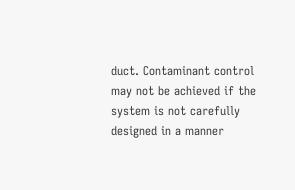duct. Contaminant control may not be achieved if the system is not carefully designed in a manner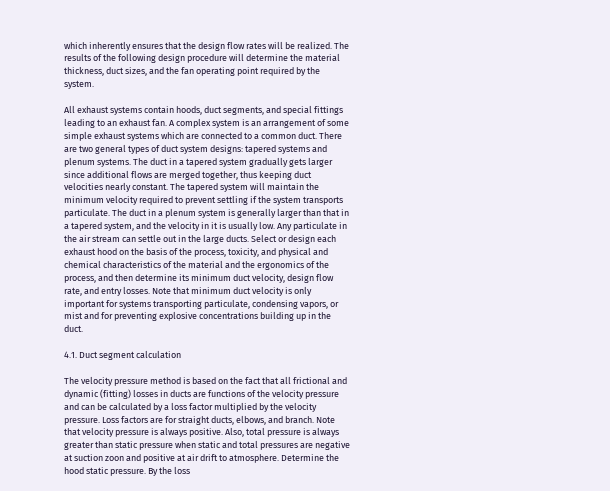which inherently ensures that the design flow rates will be realized. The results of the following design procedure will determine the material thickness, duct sizes, and the fan operating point required by the system.

All exhaust systems contain hoods, duct segments, and special fittings leading to an exhaust fan. A complex system is an arrangement of some simple exhaust systems which are connected to a common duct. There are two general types of duct system designs: tapered systems and plenum systems. The duct in a tapered system gradually gets larger since additional flows are merged together, thus keeping duct velocities nearly constant. The tapered system will maintain the minimum velocity required to prevent settling if the system transports particulate. The duct in a plenum system is generally larger than that in a tapered system, and the velocity in it is usually low. Any particulate in the air stream can settle out in the large ducts. Select or design each exhaust hood on the basis of the process, toxicity, and physical and chemical characteristics of the material and the ergonomics of the process, and then determine its minimum duct velocity, design flow rate, and entry losses. Note that minimum duct velocity is only important for systems transporting particulate, condensing vapors, or mist and for preventing explosive concentrations building up in the duct.

4.1. Duct segment calculation

The velocity pressure method is based on the fact that all frictional and dynamic (fitting) losses in ducts are functions of the velocity pressure and can be calculated by a loss factor multiplied by the velocity pressure. Loss factors are for straight ducts, elbows, and branch. Note that velocity pressure is always positive. Also, total pressure is always greater than static pressure when static and total pressures are negative at suction zoon and positive at air drift to atmosphere. Determine the hood static pressure. By the loss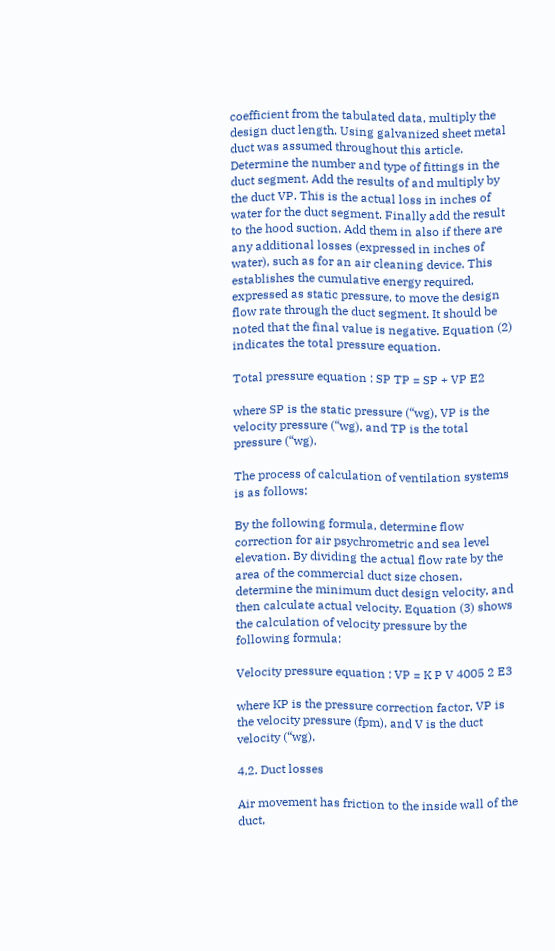coefficient from the tabulated data, multiply the design duct length. Using galvanized sheet metal duct was assumed throughout this article. Determine the number and type of fittings in the duct segment. Add the results of and multiply by the duct VP. This is the actual loss in inches of water for the duct segment. Finally add the result to the hood suction. Add them in also if there are any additional losses (expressed in inches of water), such as for an air cleaning device. This establishes the cumulative energy required, expressed as static pressure, to move the design flow rate through the duct segment. It should be noted that the final value is negative. Equation (2) indicates the total pressure equation.

Total pressure equation : SP TP = SP + VP E2

where SP is the static pressure (“wg), VP is the velocity pressure (“wg), and TP is the total pressure (“wg).

The process of calculation of ventilation systems is as follows:

By the following formula, determine flow correction for air psychrometric and sea level elevation. By dividing the actual flow rate by the area of the commercial duct size chosen, determine the minimum duct design velocity, and then calculate actual velocity. Equation (3) shows the calculation of velocity pressure by the following formula:

Velocity pressure equation : VP = K P V 4005 2 E3

where KP is the pressure correction factor, VP is the velocity pressure (fpm), and V is the duct velocity (“wg).

4.2. Duct losses

Air movement has friction to the inside wall of the duct,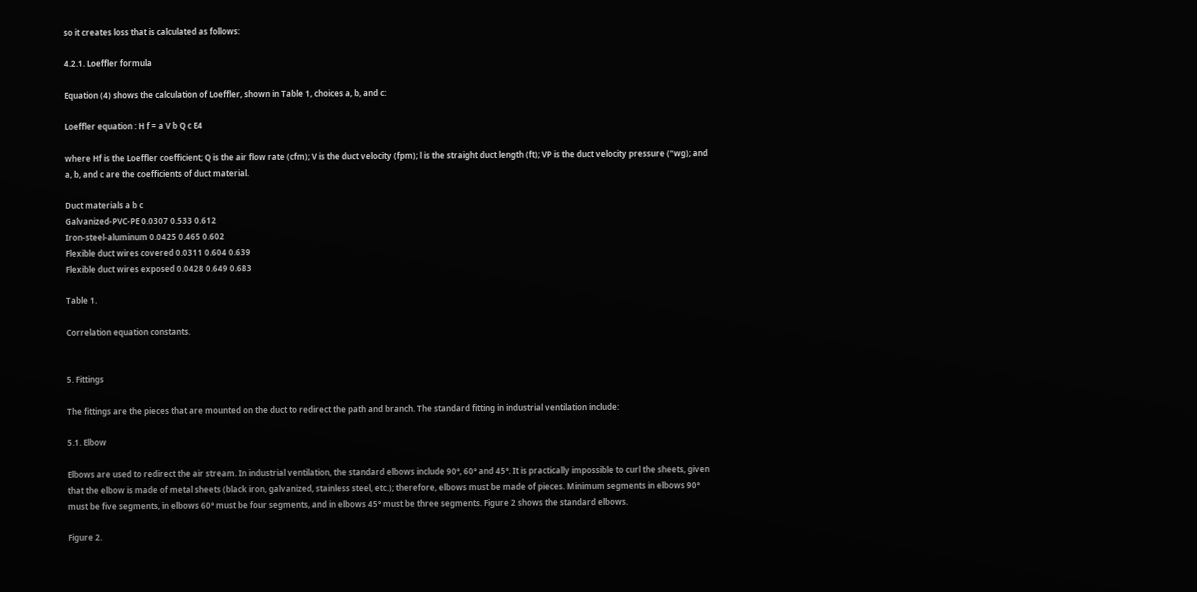so it creates loss that is calculated as follows:

4.2.1. Loeffler formula

Equation (4) shows the calculation of Loeffler, shown in Table 1, choices a, b, and c:

Loeffler equation : H f = a V b Q c E4

where Hf is the Loeffler coefficient; Q is the air flow rate (cfm); V is the duct velocity (fpm); l is the straight duct length (ft); VP is the duct velocity pressure (“wg); and a, b, and c are the coefficients of duct material.

Duct materials a b c
Galvanized-PVC-PE 0.0307 0.533 0.612
Iron-steel-aluminum 0.0425 0.465 0.602
Flexible duct wires covered 0.0311 0.604 0.639
Flexible duct wires exposed 0.0428 0.649 0.683

Table 1.

Correlation equation constants.


5. Fittings

The fittings are the pieces that are mounted on the duct to redirect the path and branch. The standard fitting in industrial ventilation include:

5.1. Elbow

Elbows are used to redirect the air stream. In industrial ventilation, the standard elbows include 90°, 60° and 45°. It is practically impossible to curl the sheets, given that the elbow is made of metal sheets (black iron, galvanized, stainless steel, etc.); therefore, elbows must be made of pieces. Minimum segments in elbows 90° must be five segments, in elbows 60° must be four segments, and in elbows 45° must be three segments. Figure 2 shows the standard elbows.

Figure 2.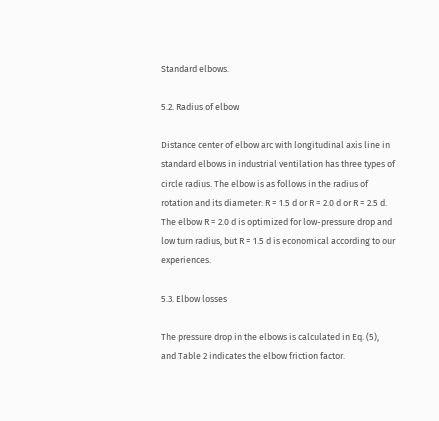Standard elbows.

5.2. Radius of elbow

Distance center of elbow arc with longitudinal axis line in standard elbows in industrial ventilation has three types of circle radius. The elbow is as follows in the radius of rotation and its diameter: R = 1.5 d or R = 2.0 d or R = 2.5 d. The elbow R = 2.0 d is optimized for low-pressure drop and low turn radius, but R = 1.5 d is economical according to our experiences.

5.3. Elbow losses

The pressure drop in the elbows is calculated in Eq. (5), and Table 2 indicates the elbow friction factor.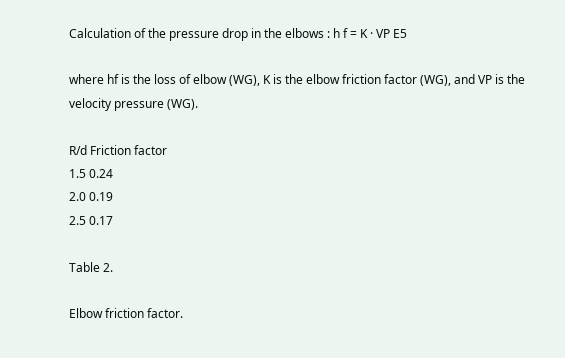Calculation of the pressure drop in the elbows : h f = K · VP E5

where hf is the loss of elbow (WG), K is the elbow friction factor (WG), and VP is the velocity pressure (WG).

R/d Friction factor
1.5 0.24
2.0 0.19
2.5 0.17

Table 2.

Elbow friction factor.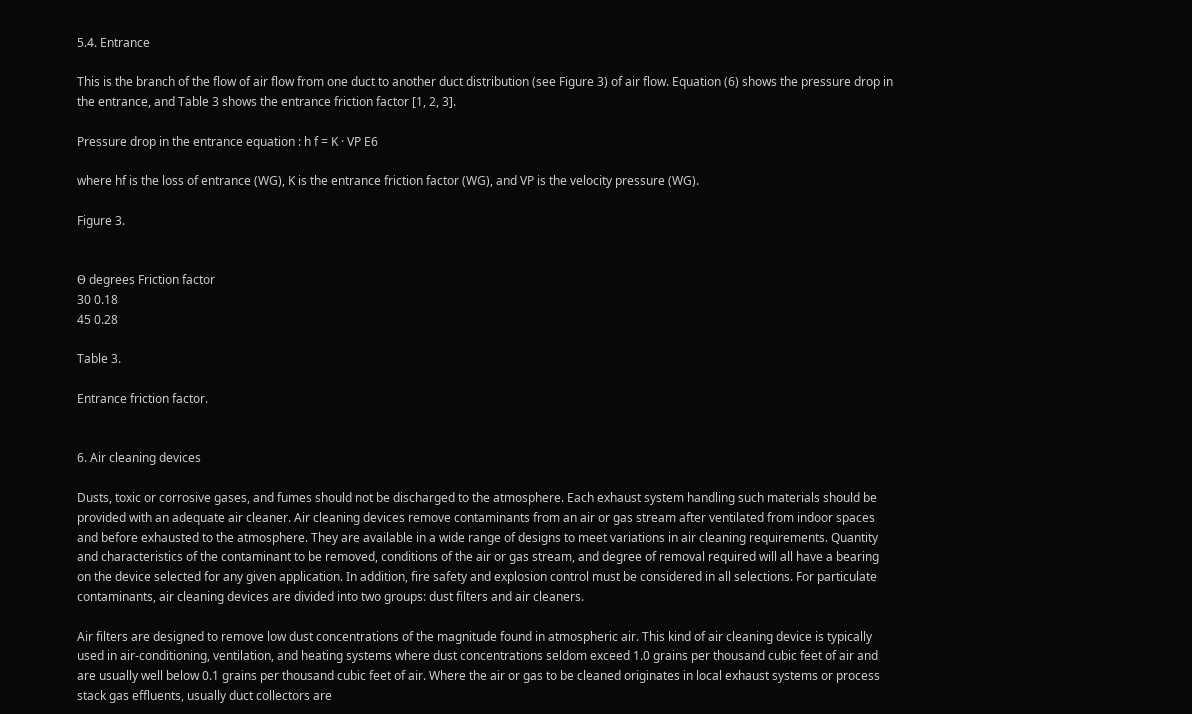5.4. Entrance

This is the branch of the flow of air flow from one duct to another duct distribution (see Figure 3) of air flow. Equation (6) shows the pressure drop in the entrance, and Table 3 shows the entrance friction factor [1, 2, 3].

Pressure drop in the entrance equation : h f = K · VP E6

where hf is the loss of entrance (WG), K is the entrance friction factor (WG), and VP is the velocity pressure (WG).

Figure 3.


Θ degrees Friction factor
30 0.18
45 0.28

Table 3.

Entrance friction factor.


6. Air cleaning devices

Dusts, toxic or corrosive gases, and fumes should not be discharged to the atmosphere. Each exhaust system handling such materials should be provided with an adequate air cleaner. Air cleaning devices remove contaminants from an air or gas stream after ventilated from indoor spaces and before exhausted to the atmosphere. They are available in a wide range of designs to meet variations in air cleaning requirements. Quantity and characteristics of the contaminant to be removed, conditions of the air or gas stream, and degree of removal required will all have a bearing on the device selected for any given application. In addition, fire safety and explosion control must be considered in all selections. For particulate contaminants, air cleaning devices are divided into two groups: dust filters and air cleaners.

Air filters are designed to remove low dust concentrations of the magnitude found in atmospheric air. This kind of air cleaning device is typically used in air-conditioning, ventilation, and heating systems where dust concentrations seldom exceed 1.0 grains per thousand cubic feet of air and are usually well below 0.1 grains per thousand cubic feet of air. Where the air or gas to be cleaned originates in local exhaust systems or process stack gas effluents, usually duct collectors are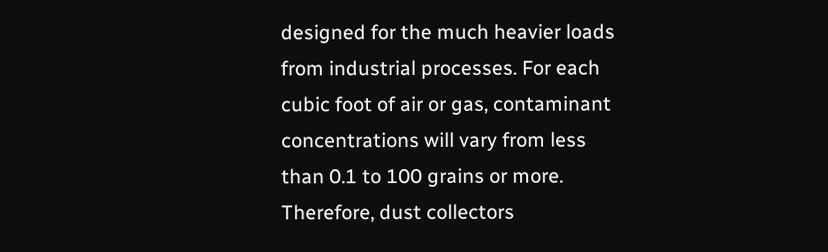designed for the much heavier loads from industrial processes. For each cubic foot of air or gas, contaminant concentrations will vary from less than 0.1 to 100 grains or more. Therefore, dust collectors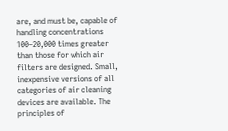are, and must be, capable of handling concentrations 100–20,000 times greater than those for which air filters are designed. Small, inexpensive versions of all categories of air cleaning devices are available. The principles of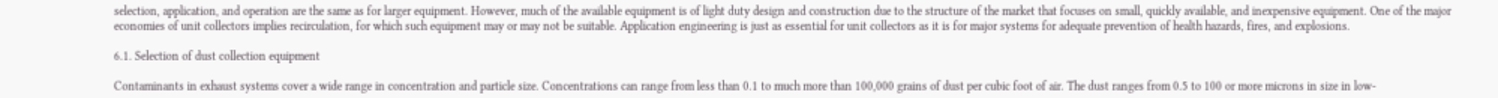selection, application, and operation are the same as for larger equipment. However, much of the available equipment is of light duty design and construction due to the structure of the market that focuses on small, quickly available, and inexpensive equipment. One of the major economies of unit collectors implies recirculation, for which such equipment may or may not be suitable. Application engineering is just as essential for unit collectors as it is for major systems for adequate prevention of health hazards, fires, and explosions.

6.1. Selection of dust collection equipment

Contaminants in exhaust systems cover a wide range in concentration and particle size. Concentrations can range from less than 0.1 to much more than 100,000 grains of dust per cubic foot of air. The dust ranges from 0.5 to 100 or more microns in size in low-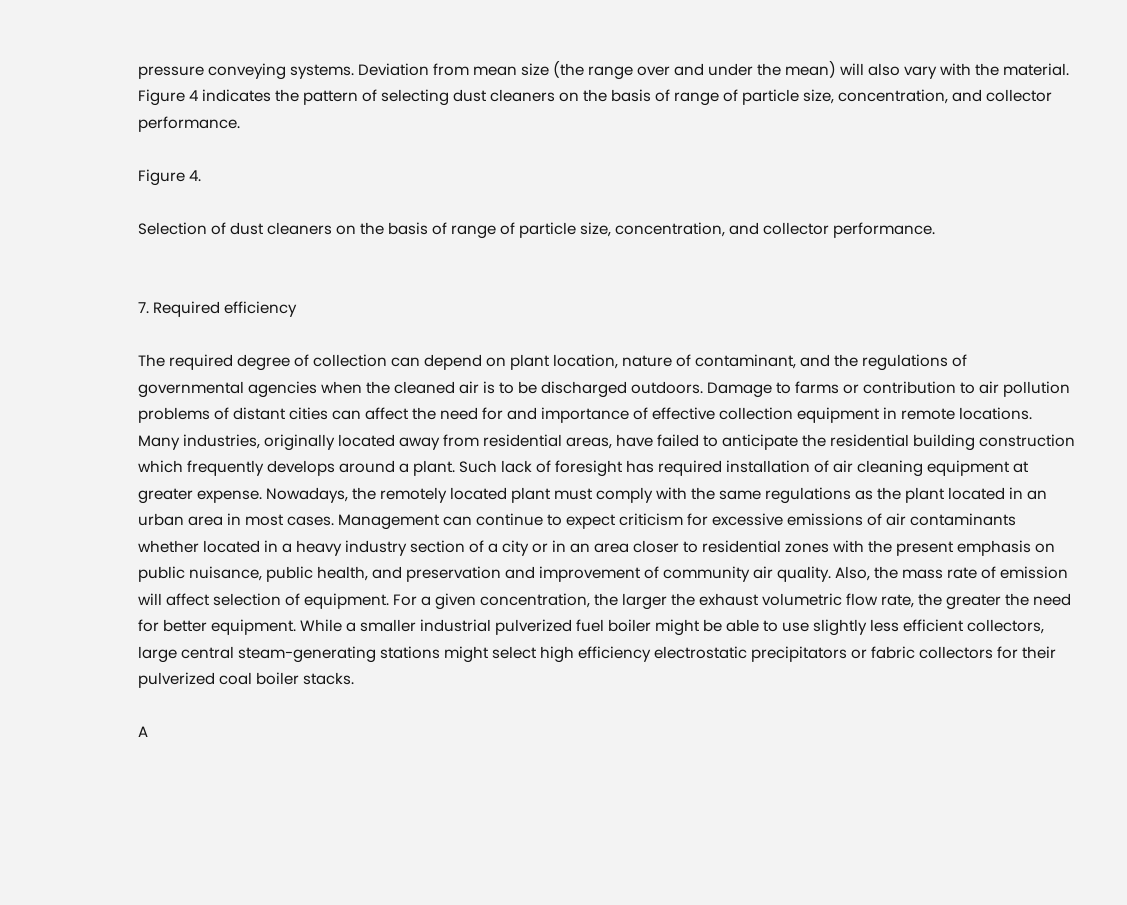pressure conveying systems. Deviation from mean size (the range over and under the mean) will also vary with the material. Figure 4 indicates the pattern of selecting dust cleaners on the basis of range of particle size, concentration, and collector performance.

Figure 4.

Selection of dust cleaners on the basis of range of particle size, concentration, and collector performance.


7. Required efficiency

The required degree of collection can depend on plant location, nature of contaminant, and the regulations of governmental agencies when the cleaned air is to be discharged outdoors. Damage to farms or contribution to air pollution problems of distant cities can affect the need for and importance of effective collection equipment in remote locations. Many industries, originally located away from residential areas, have failed to anticipate the residential building construction which frequently develops around a plant. Such lack of foresight has required installation of air cleaning equipment at greater expense. Nowadays, the remotely located plant must comply with the same regulations as the plant located in an urban area in most cases. Management can continue to expect criticism for excessive emissions of air contaminants whether located in a heavy industry section of a city or in an area closer to residential zones with the present emphasis on public nuisance, public health, and preservation and improvement of community air quality. Also, the mass rate of emission will affect selection of equipment. For a given concentration, the larger the exhaust volumetric flow rate, the greater the need for better equipment. While a smaller industrial pulverized fuel boiler might be able to use slightly less efficient collectors, large central steam-generating stations might select high efficiency electrostatic precipitators or fabric collectors for their pulverized coal boiler stacks.

A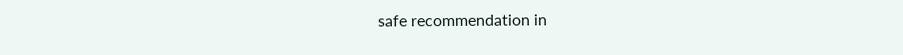safe recommendation in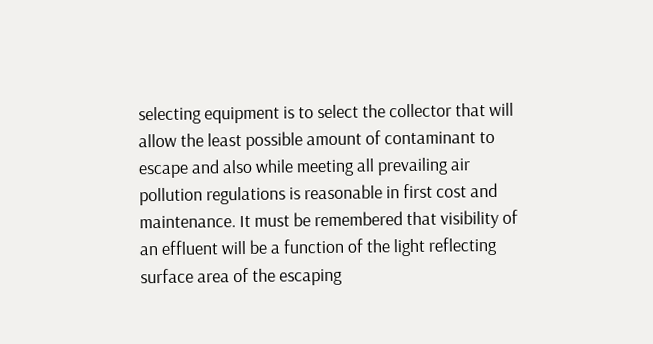selecting equipment is to select the collector that will allow the least possible amount of contaminant to escape and also while meeting all prevailing air pollution regulations is reasonable in first cost and maintenance. It must be remembered that visibility of an effluent will be a function of the light reflecting surface area of the escaping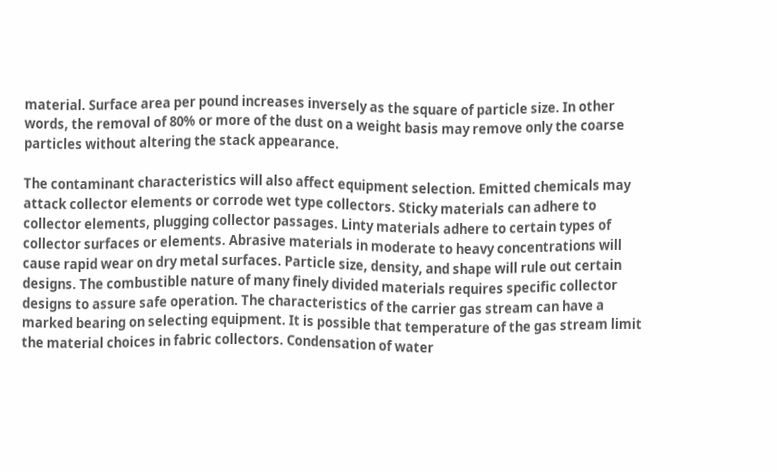material. Surface area per pound increases inversely as the square of particle size. In other words, the removal of 80% or more of the dust on a weight basis may remove only the coarse particles without altering the stack appearance.

The contaminant characteristics will also affect equipment selection. Emitted chemicals may attack collector elements or corrode wet type collectors. Sticky materials can adhere to collector elements, plugging collector passages. Linty materials adhere to certain types of collector surfaces or elements. Abrasive materials in moderate to heavy concentrations will cause rapid wear on dry metal surfaces. Particle size, density, and shape will rule out certain designs. The combustible nature of many finely divided materials requires specific collector designs to assure safe operation. The characteristics of the carrier gas stream can have a marked bearing on selecting equipment. It is possible that temperature of the gas stream limit the material choices in fabric collectors. Condensation of water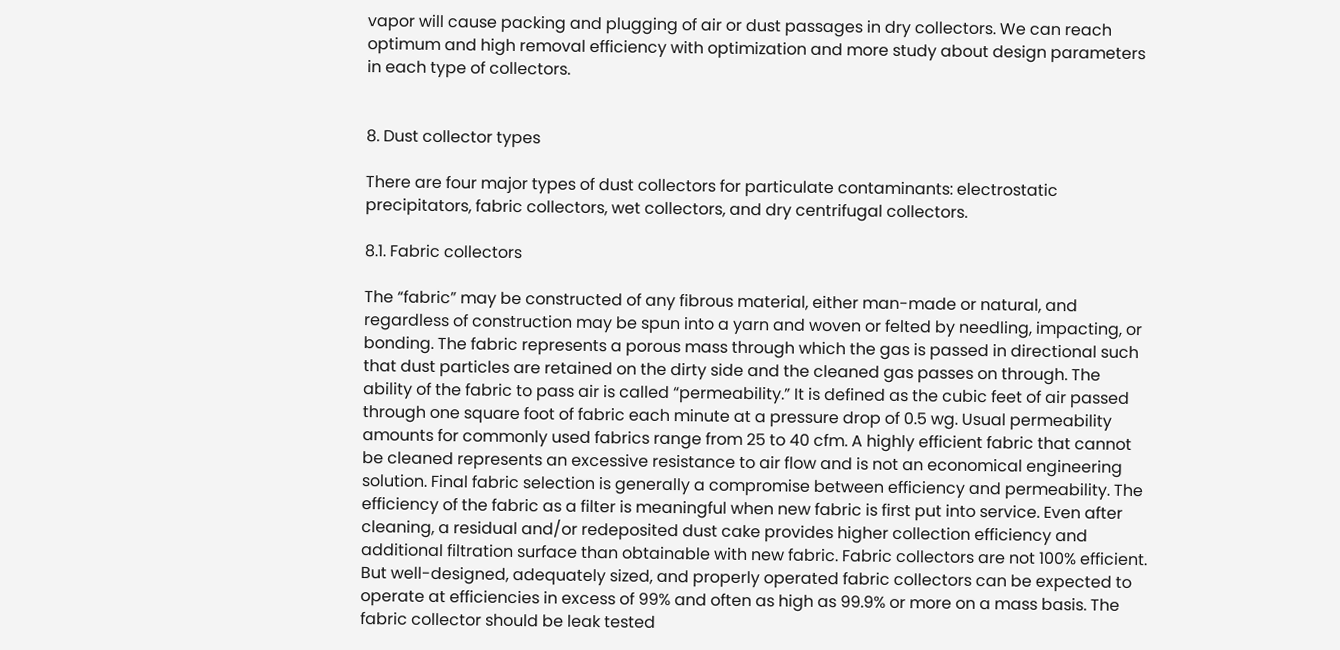vapor will cause packing and plugging of air or dust passages in dry collectors. We can reach optimum and high removal efficiency with optimization and more study about design parameters in each type of collectors.


8. Dust collector types

There are four major types of dust collectors for particulate contaminants: electrostatic precipitators, fabric collectors, wet collectors, and dry centrifugal collectors.

8.1. Fabric collectors

The “fabric” may be constructed of any fibrous material, either man-made or natural, and regardless of construction may be spun into a yarn and woven or felted by needling, impacting, or bonding. The fabric represents a porous mass through which the gas is passed in directional such that dust particles are retained on the dirty side and the cleaned gas passes on through. The ability of the fabric to pass air is called “permeability.” It is defined as the cubic feet of air passed through one square foot of fabric each minute at a pressure drop of 0.5 wg. Usual permeability amounts for commonly used fabrics range from 25 to 40 cfm. A highly efficient fabric that cannot be cleaned represents an excessive resistance to air flow and is not an economical engineering solution. Final fabric selection is generally a compromise between efficiency and permeability. The efficiency of the fabric as a filter is meaningful when new fabric is first put into service. Even after cleaning, a residual and/or redeposited dust cake provides higher collection efficiency and additional filtration surface than obtainable with new fabric. Fabric collectors are not 100% efficient. But well-designed, adequately sized, and properly operated fabric collectors can be expected to operate at efficiencies in excess of 99% and often as high as 99.9% or more on a mass basis. The fabric collector should be leak tested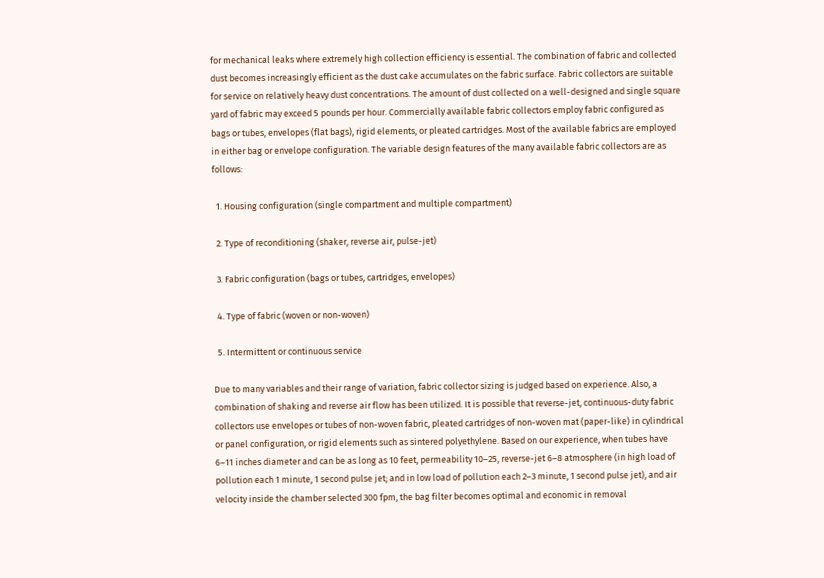for mechanical leaks where extremely high collection efficiency is essential. The combination of fabric and collected dust becomes increasingly efficient as the dust cake accumulates on the fabric surface. Fabric collectors are suitable for service on relatively heavy dust concentrations. The amount of dust collected on a well-designed and single square yard of fabric may exceed 5 pounds per hour. Commercially available fabric collectors employ fabric configured as bags or tubes, envelopes (flat bags), rigid elements, or pleated cartridges. Most of the available fabrics are employed in either bag or envelope configuration. The variable design features of the many available fabric collectors are as follows:

  1. Housing configuration (single compartment and multiple compartment)

  2. Type of reconditioning (shaker, reverse air, pulse-jet)

  3. Fabric configuration (bags or tubes, cartridges, envelopes)

  4. Type of fabric (woven or non-woven)

  5. Intermittent or continuous service

Due to many variables and their range of variation, fabric collector sizing is judged based on experience. Also, a combination of shaking and reverse air flow has been utilized. It is possible that reverse-jet, continuous-duty fabric collectors use envelopes or tubes of non-woven fabric, pleated cartridges of non-woven mat (paper-like) in cylindrical or panel configuration, or rigid elements such as sintered polyethylene. Based on our experience, when tubes have 6–11 inches diameter and can be as long as 10 feet, permeability 10–25, reverse-jet 6–8 atmosphere (in high load of pollution each 1 minute, 1 second pulse jet; and in low load of pollution each 2–3 minute, 1 second pulse jet), and air velocity inside the chamber selected 300 fpm, the bag filter becomes optimal and economic in removal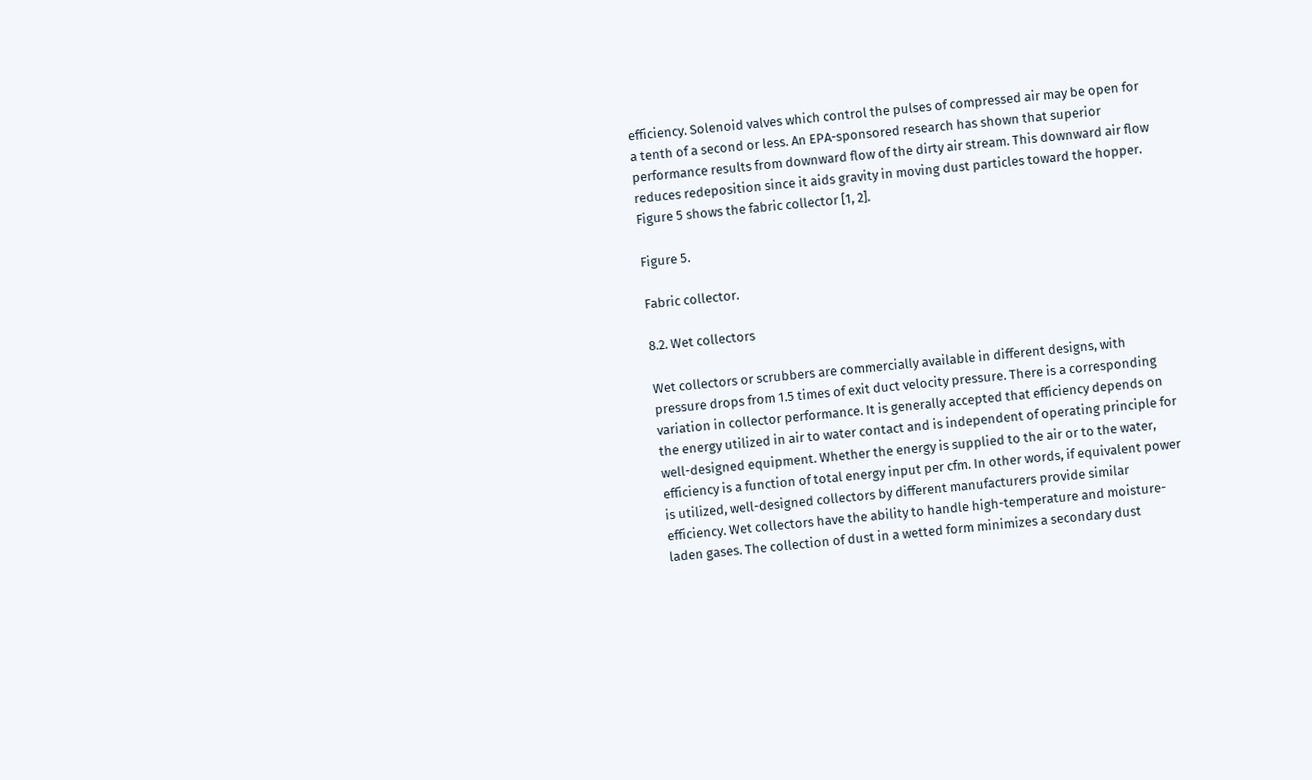efficiency. Solenoid valves which control the pulses of compressed air may be open for a tenth of a second or less. An EPA-sponsored research has shown that superior performance results from downward flow of the dirty air stream. This downward air flow reduces redeposition since it aids gravity in moving dust particles toward the hopper. Figure 5 shows the fabric collector [1, 2].

Figure 5.

Fabric collector.

8.2. Wet collectors

Wet collectors or scrubbers are commercially available in different designs, with pressure drops from 1.5 times of exit duct velocity pressure. There is a corresponding variation in collector performance. It is generally accepted that efficiency depends on the energy utilized in air to water contact and is independent of operating principle for well-designed equipment. Whether the energy is supplied to the air or to the water, efficiency is a function of total energy input per cfm. In other words, if equivalent power is utilized, well-designed collectors by different manufacturers provide similar efficiency. Wet collectors have the ability to handle high-temperature and moisture-laden gases. The collection of dust in a wetted form minimizes a secondary dust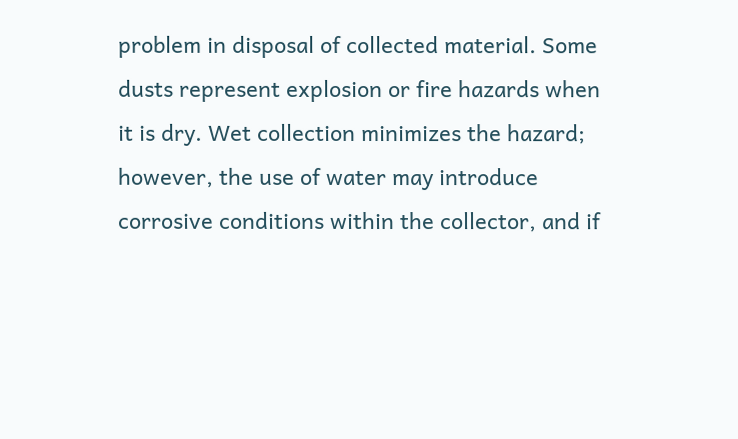problem in disposal of collected material. Some dusts represent explosion or fire hazards when it is dry. Wet collection minimizes the hazard; however, the use of water may introduce corrosive conditions within the collector, and if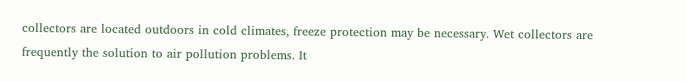collectors are located outdoors in cold climates, freeze protection may be necessary. Wet collectors are frequently the solution to air pollution problems. It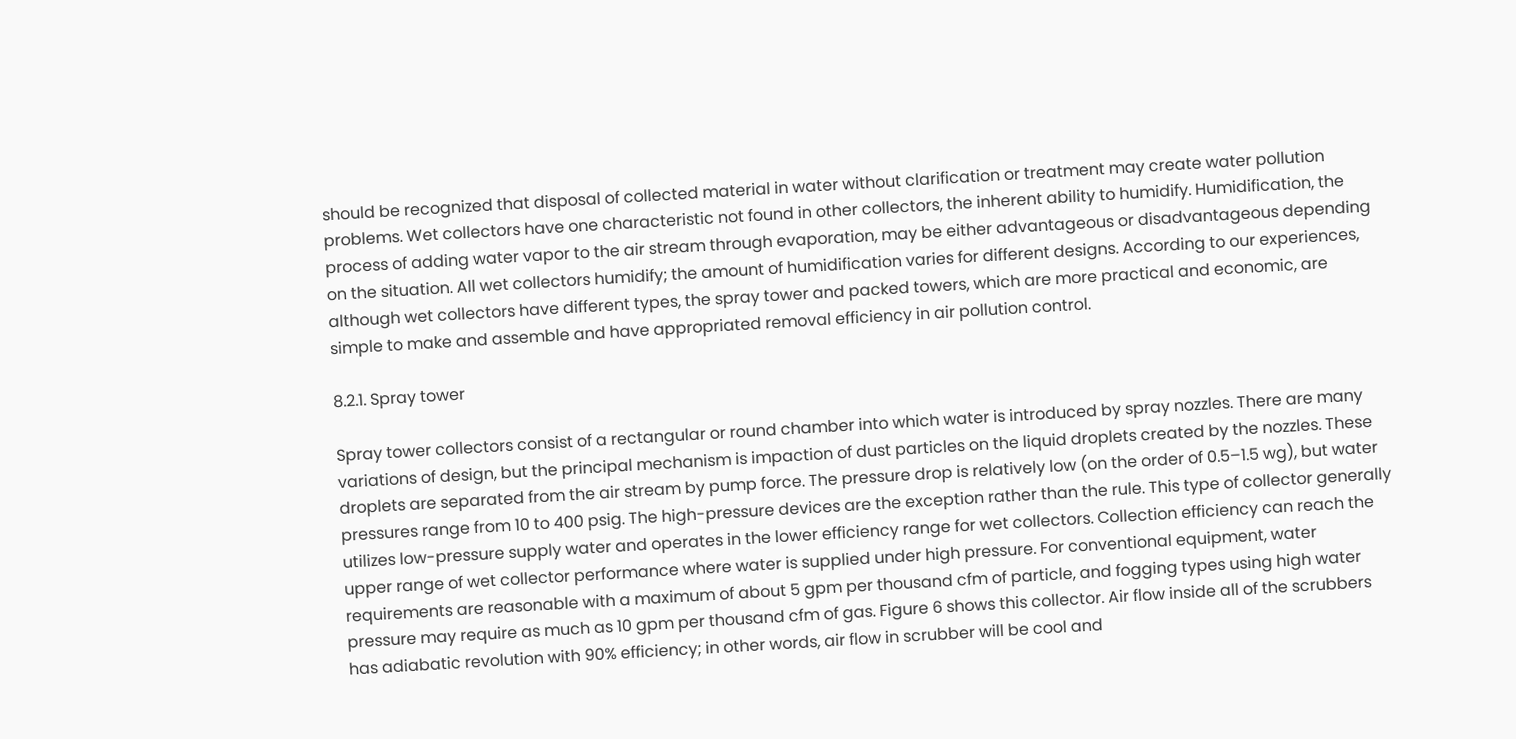should be recognized that disposal of collected material in water without clarification or treatment may create water pollution problems. Wet collectors have one characteristic not found in other collectors, the inherent ability to humidify. Humidification, the process of adding water vapor to the air stream through evaporation, may be either advantageous or disadvantageous depending on the situation. All wet collectors humidify; the amount of humidification varies for different designs. According to our experiences, although wet collectors have different types, the spray tower and packed towers, which are more practical and economic, are simple to make and assemble and have appropriated removal efficiency in air pollution control.

8.2.1. Spray tower

Spray tower collectors consist of a rectangular or round chamber into which water is introduced by spray nozzles. There are many variations of design, but the principal mechanism is impaction of dust particles on the liquid droplets created by the nozzles. These droplets are separated from the air stream by pump force. The pressure drop is relatively low (on the order of 0.5–1.5 wg), but water pressures range from 10 to 400 psig. The high-pressure devices are the exception rather than the rule. This type of collector generally utilizes low-pressure supply water and operates in the lower efficiency range for wet collectors. Collection efficiency can reach the upper range of wet collector performance where water is supplied under high pressure. For conventional equipment, water requirements are reasonable with a maximum of about 5 gpm per thousand cfm of particle, and fogging types using high water pressure may require as much as 10 gpm per thousand cfm of gas. Figure 6 shows this collector. Air flow inside all of the scrubbers has adiabatic revolution with 90% efficiency; in other words, air flow in scrubber will be cool and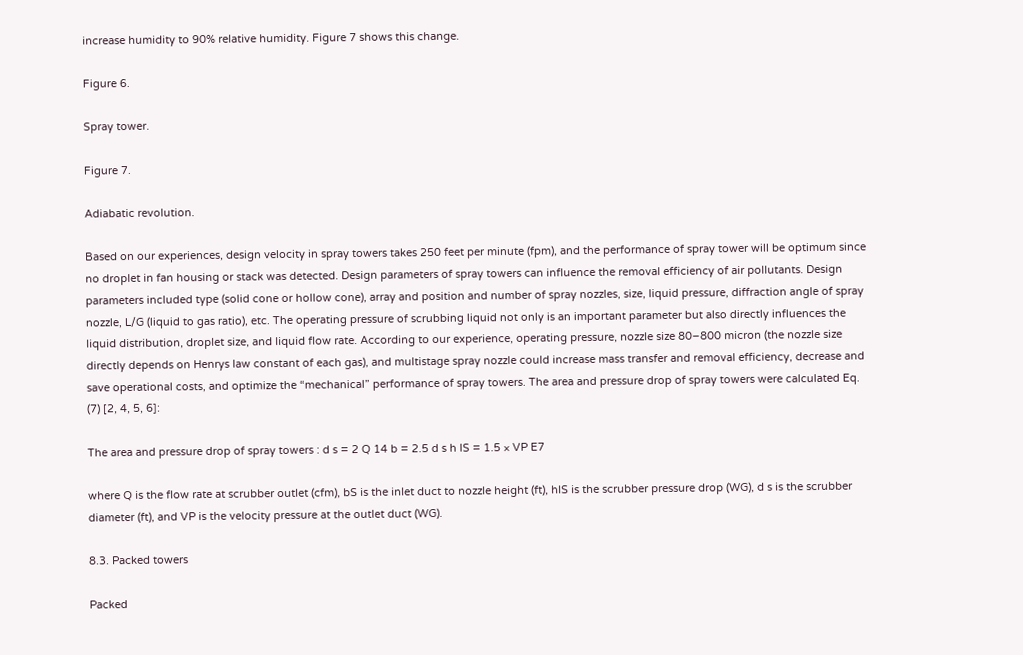increase humidity to 90% relative humidity. Figure 7 shows this change.

Figure 6.

Spray tower.

Figure 7.

Adiabatic revolution.

Based on our experiences, design velocity in spray towers takes 250 feet per minute (fpm), and the performance of spray tower will be optimum since no droplet in fan housing or stack was detected. Design parameters of spray towers can influence the removal efficiency of air pollutants. Design parameters included type (solid cone or hollow cone), array and position and number of spray nozzles, size, liquid pressure, diffraction angle of spray nozzle, L/G (liquid to gas ratio), etc. The operating pressure of scrubbing liquid not only is an important parameter but also directly influences the liquid distribution, droplet size, and liquid flow rate. According to our experience, operating pressure, nozzle size 80–800 micron (the nozzle size directly depends on Henrys law constant of each gas), and multistage spray nozzle could increase mass transfer and removal efficiency, decrease and save operational costs, and optimize the “mechanical” performance of spray towers. The area and pressure drop of spray towers were calculated Eq. (7) [2, 4, 5, 6]:

The area and pressure drop of spray towers : d s = 2 Q 14 b = 2.5 d s h lS = 1.5 × VP E7

where Q is the flow rate at scrubber outlet (cfm), bS is the inlet duct to nozzle height (ft), hlS is the scrubber pressure drop (WG), d s is the scrubber diameter (ft), and VP is the velocity pressure at the outlet duct (WG).

8.3. Packed towers

Packed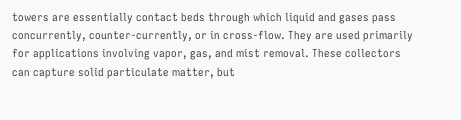towers are essentially contact beds through which liquid and gases pass concurrently, counter-currently, or in cross-flow. They are used primarily for applications involving vapor, gas, and mist removal. These collectors can capture solid particulate matter, but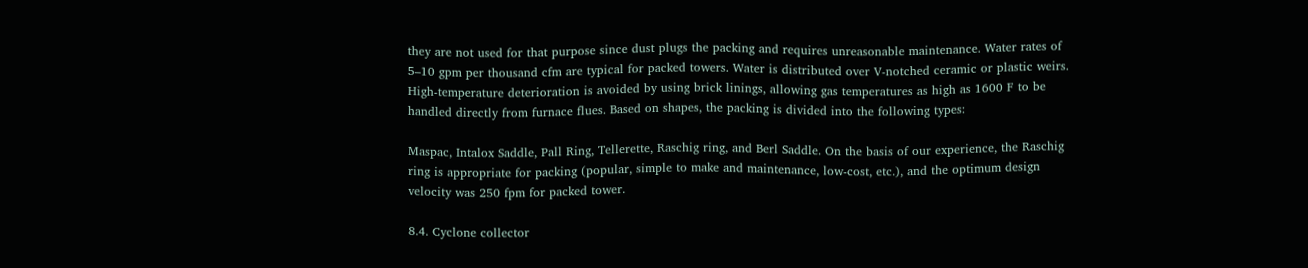they are not used for that purpose since dust plugs the packing and requires unreasonable maintenance. Water rates of 5–10 gpm per thousand cfm are typical for packed towers. Water is distributed over V-notched ceramic or plastic weirs. High-temperature deterioration is avoided by using brick linings, allowing gas temperatures as high as 1600 F to be handled directly from furnace flues. Based on shapes, the packing is divided into the following types:

Maspac, Intalox Saddle, Pall Ring, Tellerette, Raschig ring, and Berl Saddle. On the basis of our experience, the Raschig ring is appropriate for packing (popular, simple to make and maintenance, low-cost, etc.), and the optimum design velocity was 250 fpm for packed tower.

8.4. Cyclone collector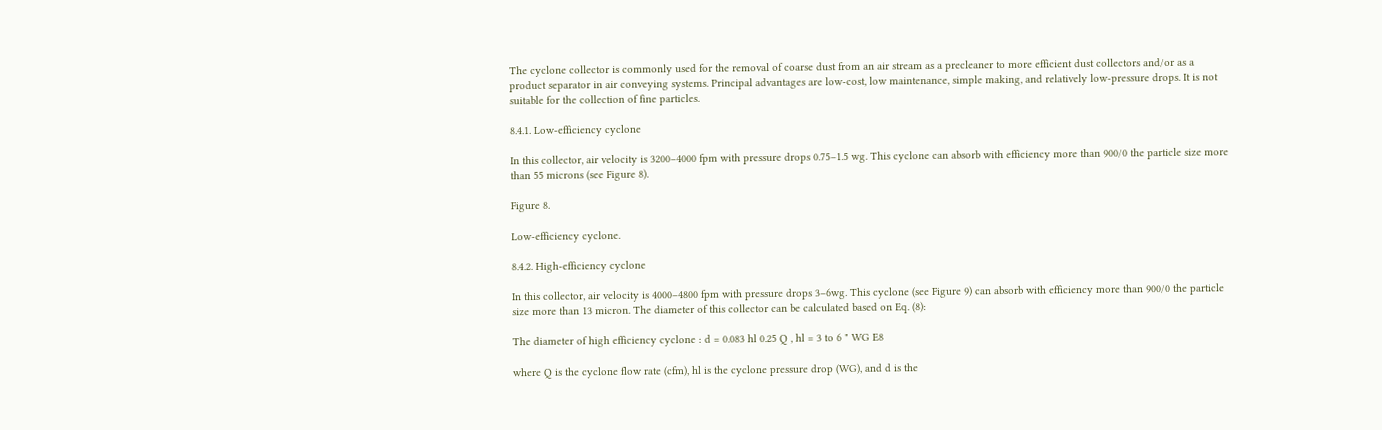The cyclone collector is commonly used for the removal of coarse dust from an air stream as a precleaner to more efficient dust collectors and/or as a product separator in air conveying systems. Principal advantages are low-cost, low maintenance, simple making, and relatively low-pressure drops. It is not suitable for the collection of fine particles.

8.4.1. Low-efficiency cyclone

In this collector, air velocity is 3200–4000 fpm with pressure drops 0.75–1.5 wg. This cyclone can absorb with efficiency more than 900/0 the particle size more than 55 microns (see Figure 8).

Figure 8.

Low-efficiency cyclone.

8.4.2. High-efficiency cyclone

In this collector, air velocity is 4000–4800 fpm with pressure drops 3–6wg. This cyclone (see Figure 9) can absorb with efficiency more than 900/0 the particle size more than 13 micron. The diameter of this collector can be calculated based on Eq. (8):

The diameter of high efficiency cyclone : d = 0.083 hl 0.25 Q , hl = 3 to 6 " WG E8

where Q is the cyclone flow rate (cfm), hl is the cyclone pressure drop (WG), and d is the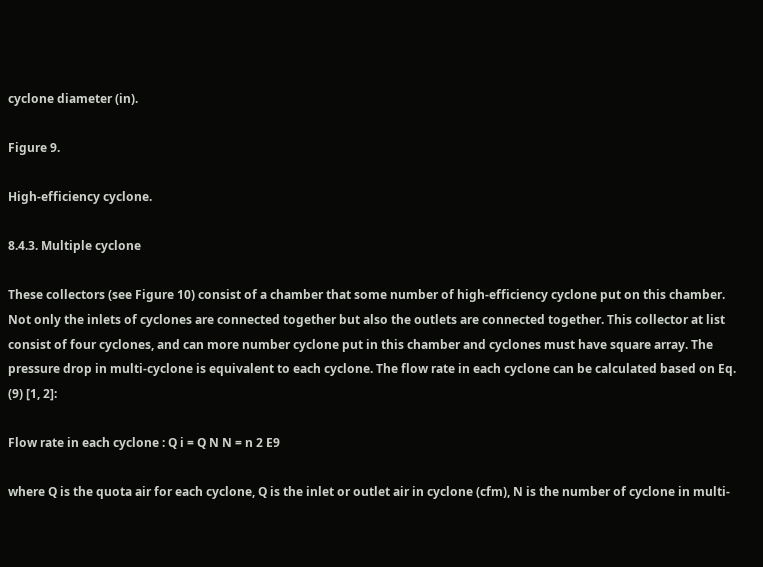cyclone diameter (in).

Figure 9.

High-efficiency cyclone.

8.4.3. Multiple cyclone

These collectors (see Figure 10) consist of a chamber that some number of high-efficiency cyclone put on this chamber. Not only the inlets of cyclones are connected together but also the outlets are connected together. This collector at list consist of four cyclones, and can more number cyclone put in this chamber and cyclones must have square array. The pressure drop in multi-cyclone is equivalent to each cyclone. The flow rate in each cyclone can be calculated based on Eq. (9) [1, 2]:

Flow rate in each cyclone : Q i = Q N N = n 2 E9

where Q is the quota air for each cyclone, Q is the inlet or outlet air in cyclone (cfm), N is the number of cyclone in multi-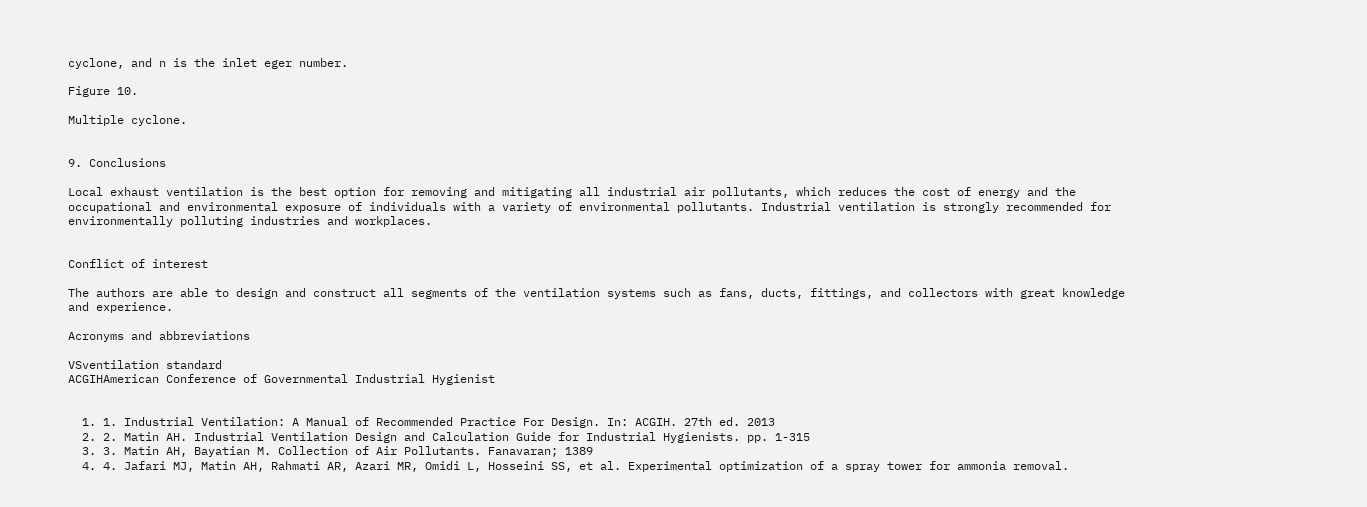cyclone, and n is the inlet eger number.

Figure 10.

Multiple cyclone.


9. Conclusions

Local exhaust ventilation is the best option for removing and mitigating all industrial air pollutants, which reduces the cost of energy and the occupational and environmental exposure of individuals with a variety of environmental pollutants. Industrial ventilation is strongly recommended for environmentally polluting industries and workplaces.


Conflict of interest

The authors are able to design and construct all segments of the ventilation systems such as fans, ducts, fittings, and collectors with great knowledge and experience.

Acronyms and abbreviations

VSventilation standard
ACGIHAmerican Conference of Governmental Industrial Hygienist


  1. 1. Industrial Ventilation: A Manual of Recommended Practice For Design. In: ACGIH. 27th ed. 2013
  2. 2. Matin AH. Industrial Ventilation Design and Calculation Guide for Industrial Hygienists. pp. 1-315
  3. 3. Matin AH, Bayatian M. Collection of Air Pollutants. Fanavaran; 1389
  4. 4. Jafari MJ, Matin AH, Rahmati AR, Azari MR, Omidi L, Hosseini SS, et al. Experimental optimization of a spray tower for ammonia removal.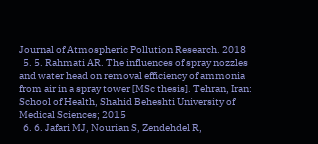Journal of Atmospheric Pollution Research. 2018
  5. 5. Rahmati AR. The influences of spray nozzles and water head on removal efficiency of ammonia from air in a spray tower [MSc thesis]. Tehran, Iran: School of Health, Shahid Beheshti University of Medical Sciences; 2015
  6. 6. Jafari MJ, Nourian S, Zendehdel R,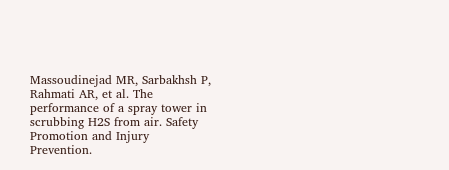Massoudinejad MR, Sarbakhsh P, Rahmati AR, et al. The performance of a spray tower in scrubbing H2S from air. Safety Promotion and Injury Prevention.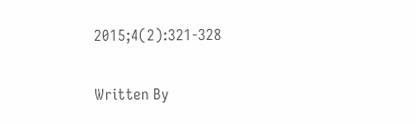2015;4(2):321-328

Written By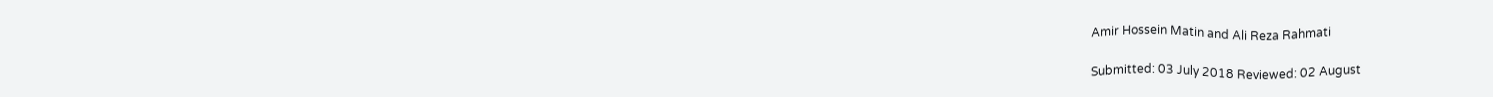Amir Hossein Matin and Ali Reza Rahmati

Submitted: 03 July 2018 Reviewed: 02 August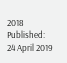2018 Published: 24 April 2019